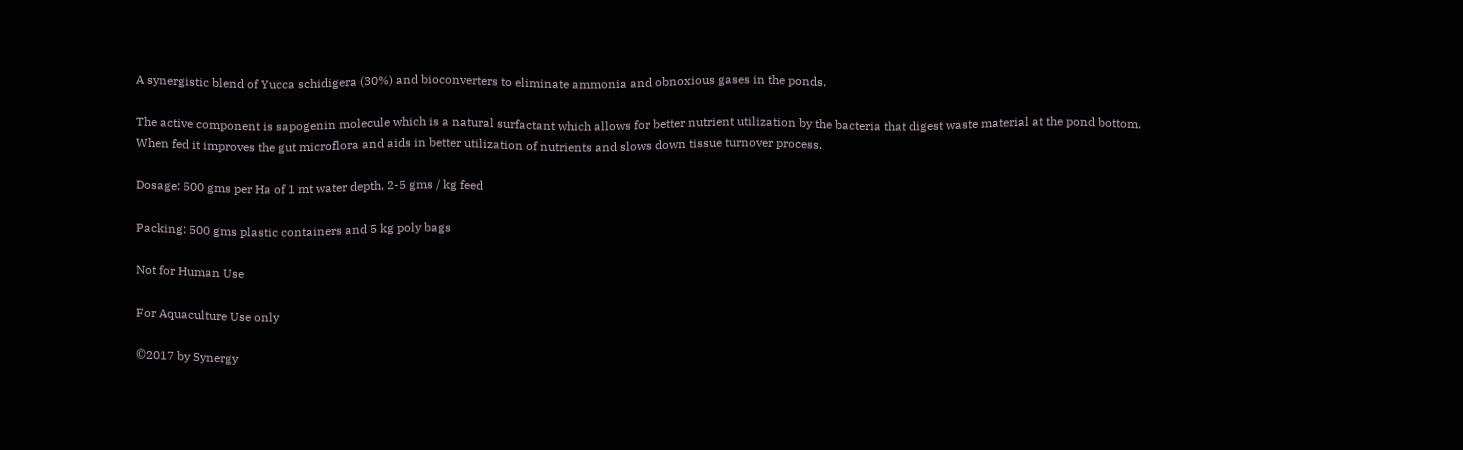A synergistic blend of Yucca schidigera (30%) and bioconverters to eliminate ammonia and obnoxious gases in the ponds.

The active component is sapogenin molecule which is a natural surfactant which allows for better nutrient utilization by the bacteria that digest waste material at the pond bottom. When fed it improves the gut microflora and aids in better utilization of nutrients and slows down tissue turnover process.

Dosage: 500 gms per Ha of 1 mt water depth, 2-5 gms / kg feed

Packing: 500 gms plastic containers and 5 kg poly bags

Not for Human Use

For Aquaculture Use only

©2017 by Synergy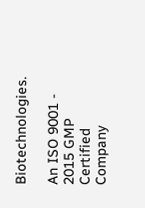Biotechnologies.

An ISO 9001 - 2015 GMP Certified Company